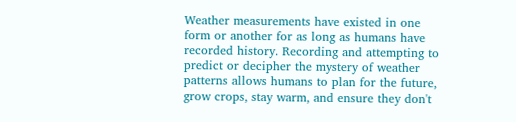Weather measurements have existed in one form or another for as long as humans have recorded history. Recording and attempting to predict or decipher the mystery of weather patterns allows humans to plan for the future, grow crops, stay warm, and ensure they don't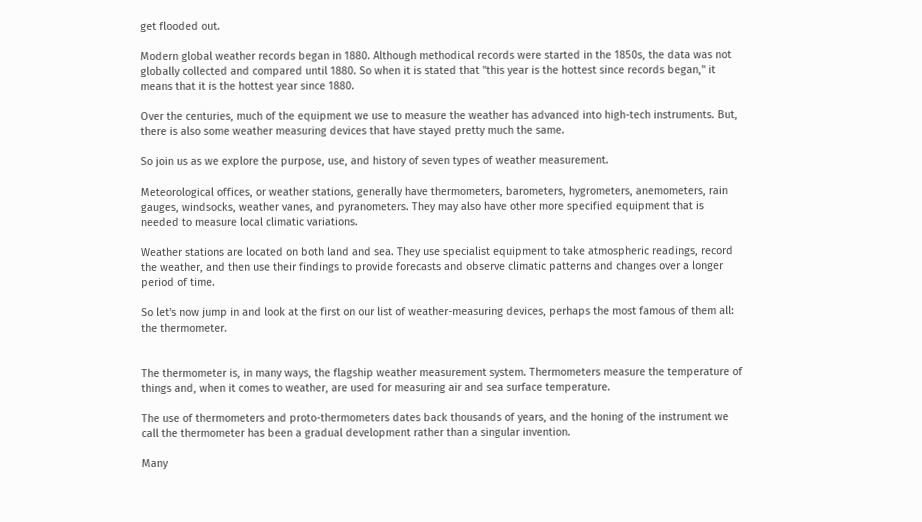get flooded out.

Modern global weather records began in 1880. Although methodical records were started in the 1850s, the data was not globally collected and compared until 1880. So when it is stated that "this year is the hottest since records began," it means that it is the hottest year since 1880.

Over the centuries, much of the equipment we use to measure the weather has advanced into high-tech instruments. But, there is also some weather measuring devices that have stayed pretty much the same.

So join us as we explore the purpose, use, and history of seven types of weather measurement.

Meteorological offices, or weather stations, generally have thermometers, barometers, hygrometers, anemometers, rain gauges, windsocks, weather vanes, and pyranometers. They may also have other more specified equipment that is needed to measure local climatic variations.

Weather stations are located on both land and sea. They use specialist equipment to take atmospheric readings, record the weather, and then use their findings to provide forecasts and observe climatic patterns and changes over a longer period of time.

So let's now jump in and look at the first on our list of weather-measuring devices, perhaps the most famous of them all: the thermometer.


The thermometer is, in many ways, the flagship weather measurement system. Thermometers measure the temperature of things and, when it comes to weather, are used for measuring air and sea surface temperature.

The use of thermometers and proto-thermometers dates back thousands of years, and the honing of the instrument we call the thermometer has been a gradual development rather than a singular invention.

Many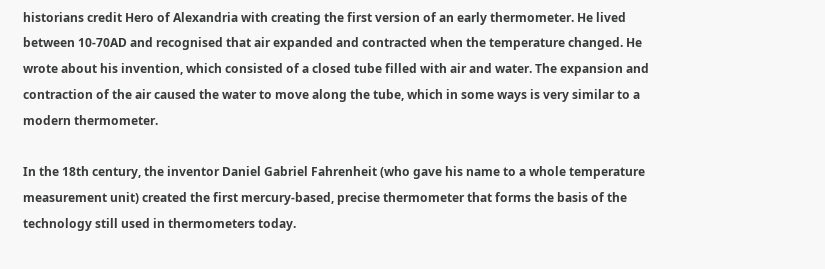historians credit Hero of Alexandria with creating the first version of an early thermometer. He lived between 10-70AD and recognised that air expanded and contracted when the temperature changed. He wrote about his invention, which consisted of a closed tube filled with air and water. The expansion and contraction of the air caused the water to move along the tube, which in some ways is very similar to a modern thermometer.

In the 18th century, the inventor Daniel Gabriel Fahrenheit (who gave his name to a whole temperature measurement unit) created the first mercury-based, precise thermometer that forms the basis of the technology still used in thermometers today.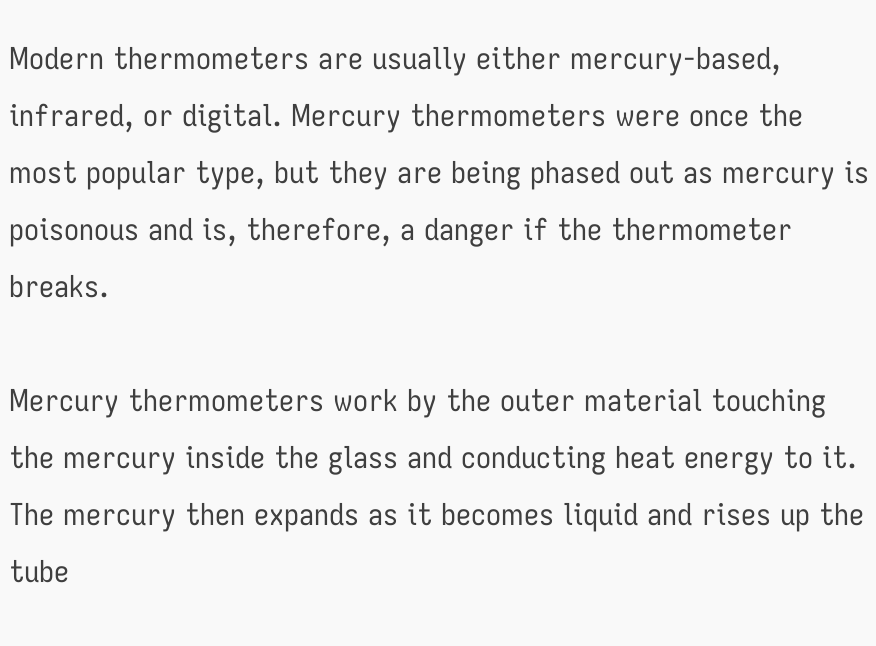Modern thermometers are usually either mercury-based, infrared, or digital. Mercury thermometers were once the most popular type, but they are being phased out as mercury is poisonous and is, therefore, a danger if the thermometer breaks.

Mercury thermometers work by the outer material touching the mercury inside the glass and conducting heat energy to it. The mercury then expands as it becomes liquid and rises up the tube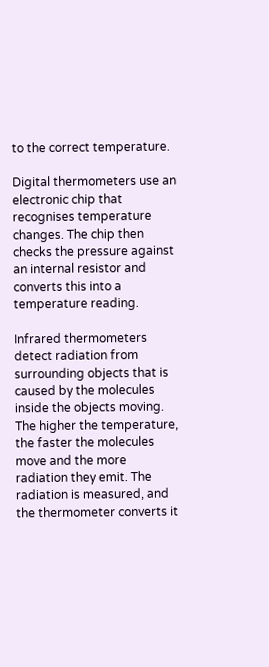to the correct temperature.

Digital thermometers use an electronic chip that recognises temperature changes. The chip then checks the pressure against an internal resistor and converts this into a temperature reading.

Infrared thermometers detect radiation from surrounding objects that is caused by the molecules inside the objects moving. The higher the temperature, the faster the molecules move and the more radiation they emit. The radiation is measured, and the thermometer converts it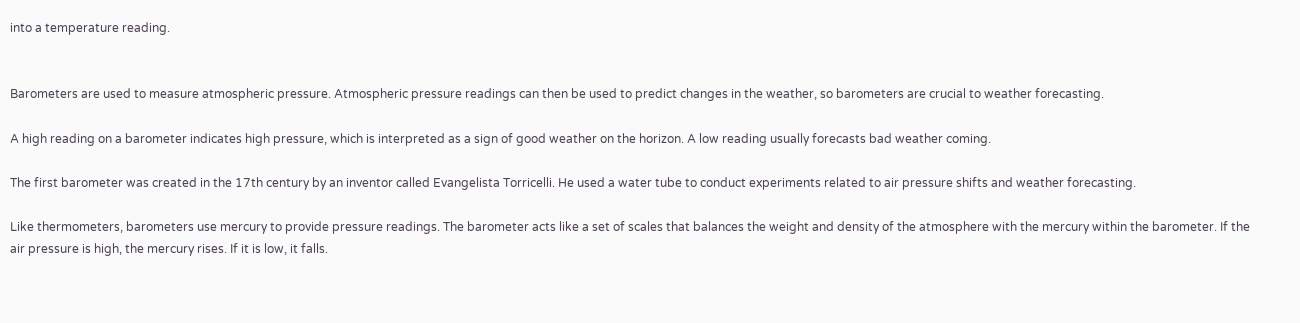into a temperature reading.


Barometers are used to measure atmospheric pressure. Atmospheric pressure readings can then be used to predict changes in the weather, so barometers are crucial to weather forecasting.

A high reading on a barometer indicates high pressure, which is interpreted as a sign of good weather on the horizon. A low reading usually forecasts bad weather coming.

The first barometer was created in the 17th century by an inventor called Evangelista Torricelli. He used a water tube to conduct experiments related to air pressure shifts and weather forecasting.

Like thermometers, barometers use mercury to provide pressure readings. The barometer acts like a set of scales that balances the weight and density of the atmosphere with the mercury within the barometer. If the air pressure is high, the mercury rises. If it is low, it falls.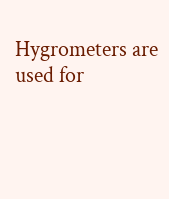Hygrometers are used for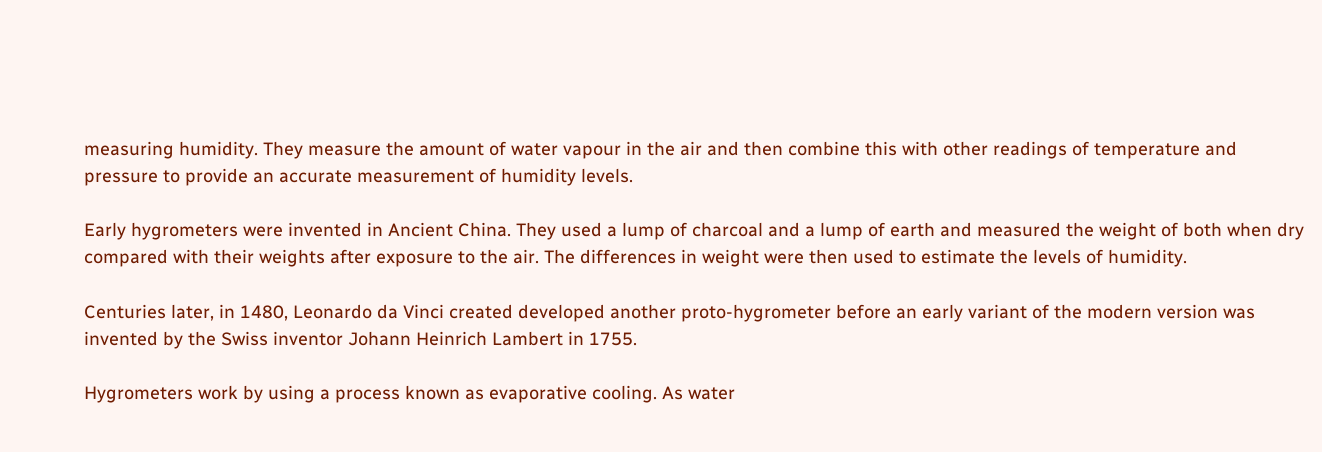measuring humidity. They measure the amount of water vapour in the air and then combine this with other readings of temperature and pressure to provide an accurate measurement of humidity levels.

Early hygrometers were invented in Ancient China. They used a lump of charcoal and a lump of earth and measured the weight of both when dry compared with their weights after exposure to the air. The differences in weight were then used to estimate the levels of humidity.

Centuries later, in 1480, Leonardo da Vinci created developed another proto-hygrometer before an early variant of the modern version was invented by the Swiss inventor Johann Heinrich Lambert in 1755.

Hygrometers work by using a process known as evaporative cooling. As water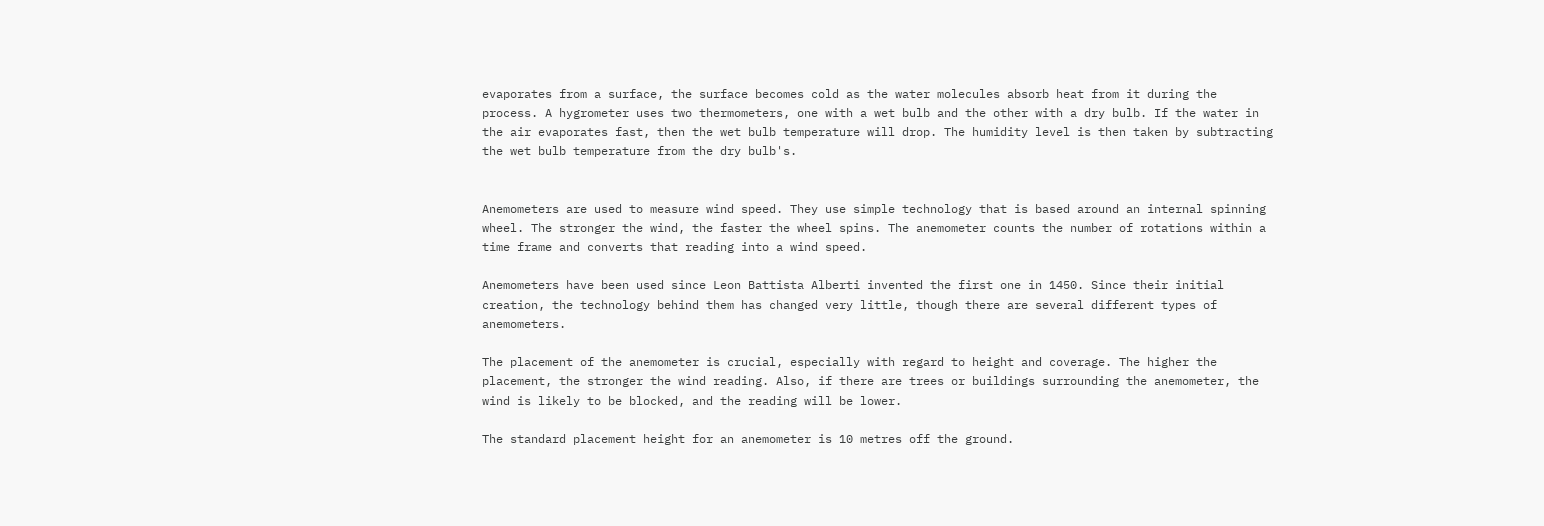evaporates from a surface, the surface becomes cold as the water molecules absorb heat from it during the process. A hygrometer uses two thermometers, one with a wet bulb and the other with a dry bulb. If the water in the air evaporates fast, then the wet bulb temperature will drop. The humidity level is then taken by subtracting the wet bulb temperature from the dry bulb's.


Anemometers are used to measure wind speed. They use simple technology that is based around an internal spinning wheel. The stronger the wind, the faster the wheel spins. The anemometer counts the number of rotations within a time frame and converts that reading into a wind speed.

Anemometers have been used since Leon Battista Alberti invented the first one in 1450. Since their initial creation, the technology behind them has changed very little, though there are several different types of anemometers.

The placement of the anemometer is crucial, especially with regard to height and coverage. The higher the placement, the stronger the wind reading. Also, if there are trees or buildings surrounding the anemometer, the wind is likely to be blocked, and the reading will be lower.

The standard placement height for an anemometer is 10 metres off the ground.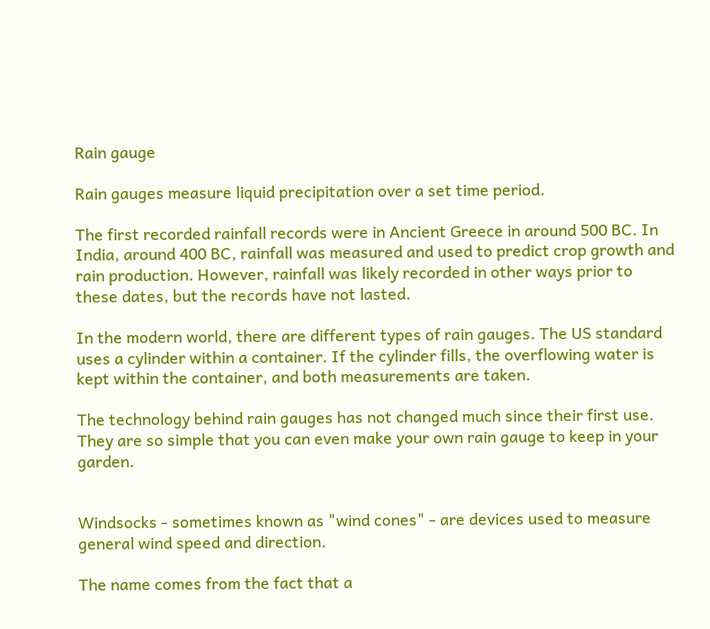Rain gauge

Rain gauges measure liquid precipitation over a set time period.

The first recorded rainfall records were in Ancient Greece in around 500 BC. In India, around 400 BC, rainfall was measured and used to predict crop growth and rain production. However, rainfall was likely recorded in other ways prior to these dates, but the records have not lasted.

In the modern world, there are different types of rain gauges. The US standard uses a cylinder within a container. If the cylinder fills, the overflowing water is kept within the container, and both measurements are taken.

The technology behind rain gauges has not changed much since their first use. They are so simple that you can even make your own rain gauge to keep in your garden.


Windsocks - sometimes known as "wind cones" - are devices used to measure general wind speed and direction.

The name comes from the fact that a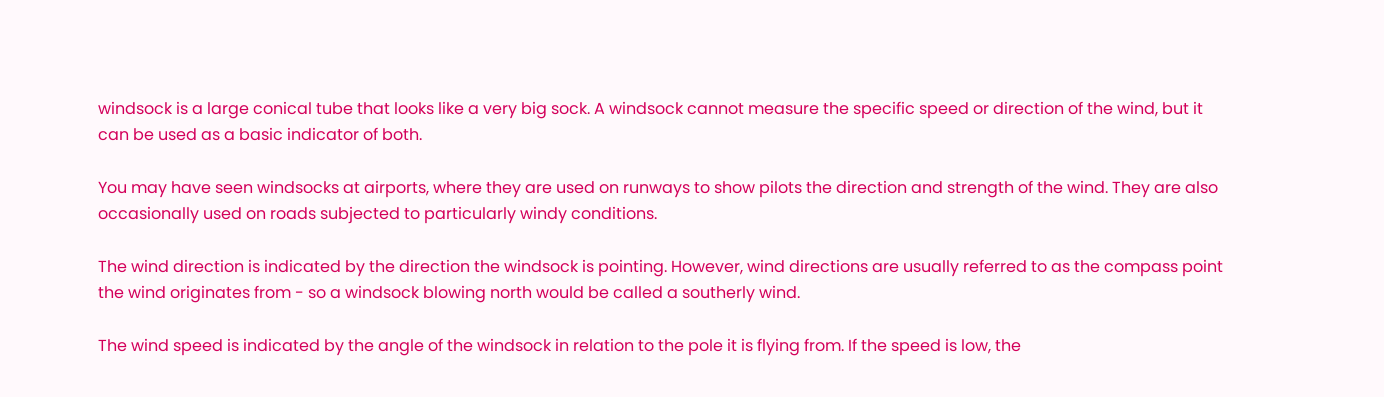windsock is a large conical tube that looks like a very big sock. A windsock cannot measure the specific speed or direction of the wind, but it can be used as a basic indicator of both.

You may have seen windsocks at airports, where they are used on runways to show pilots the direction and strength of the wind. They are also occasionally used on roads subjected to particularly windy conditions.

The wind direction is indicated by the direction the windsock is pointing. However, wind directions are usually referred to as the compass point the wind originates from - so a windsock blowing north would be called a southerly wind.

The wind speed is indicated by the angle of the windsock in relation to the pole it is flying from. If the speed is low, the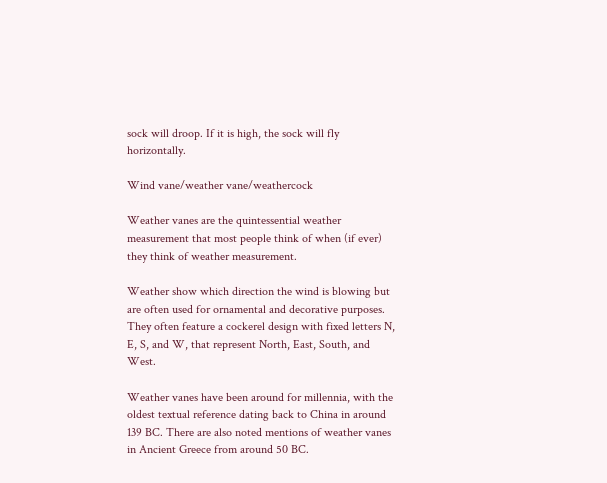sock will droop. If it is high, the sock will fly horizontally.

Wind vane/weather vane/weathercock

Weather vanes are the quintessential weather measurement that most people think of when (if ever) they think of weather measurement.

Weather show which direction the wind is blowing but are often used for ornamental and decorative purposes. They often feature a cockerel design with fixed letters N, E, S, and W, that represent North, East, South, and West.

Weather vanes have been around for millennia, with the oldest textual reference dating back to China in around 139 BC. There are also noted mentions of weather vanes in Ancient Greece from around 50 BC.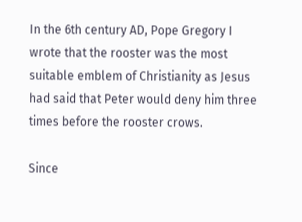In the 6th century AD, Pope Gregory I wrote that the rooster was the most suitable emblem of Christianity as Jesus had said that Peter would deny him three times before the rooster crows.

Since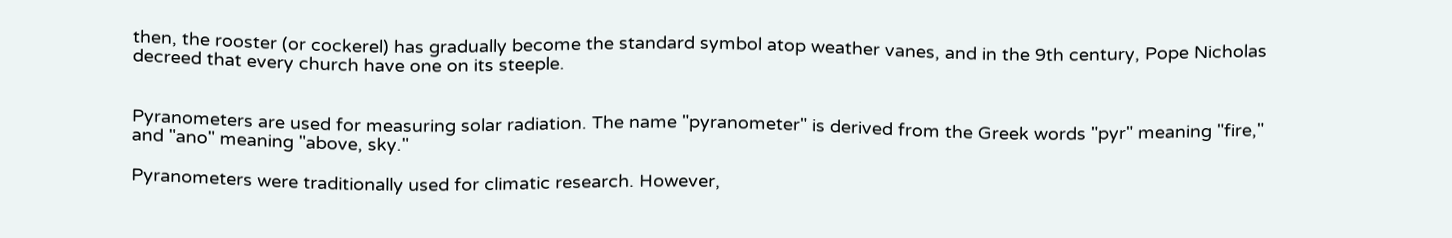then, the rooster (or cockerel) has gradually become the standard symbol atop weather vanes, and in the 9th century, Pope Nicholas decreed that every church have one on its steeple.


Pyranometers are used for measuring solar radiation. The name "pyranometer" is derived from the Greek words "pyr" meaning "fire," and "ano" meaning "above, sky."

Pyranometers were traditionally used for climatic research. However,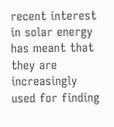recent interest in solar energy has meant that they are increasingly used for finding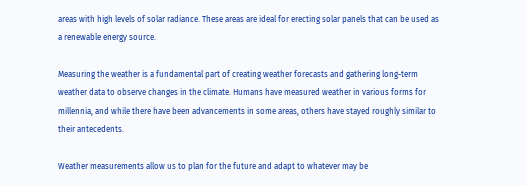areas with high levels of solar radiance. These areas are ideal for erecting solar panels that can be used as a renewable energy source.

Measuring the weather is a fundamental part of creating weather forecasts and gathering long-term weather data to observe changes in the climate. Humans have measured weather in various forms for millennia, and while there have been advancements in some areas, others have stayed roughly similar to their antecedents.

Weather measurements allow us to plan for the future and adapt to whatever may be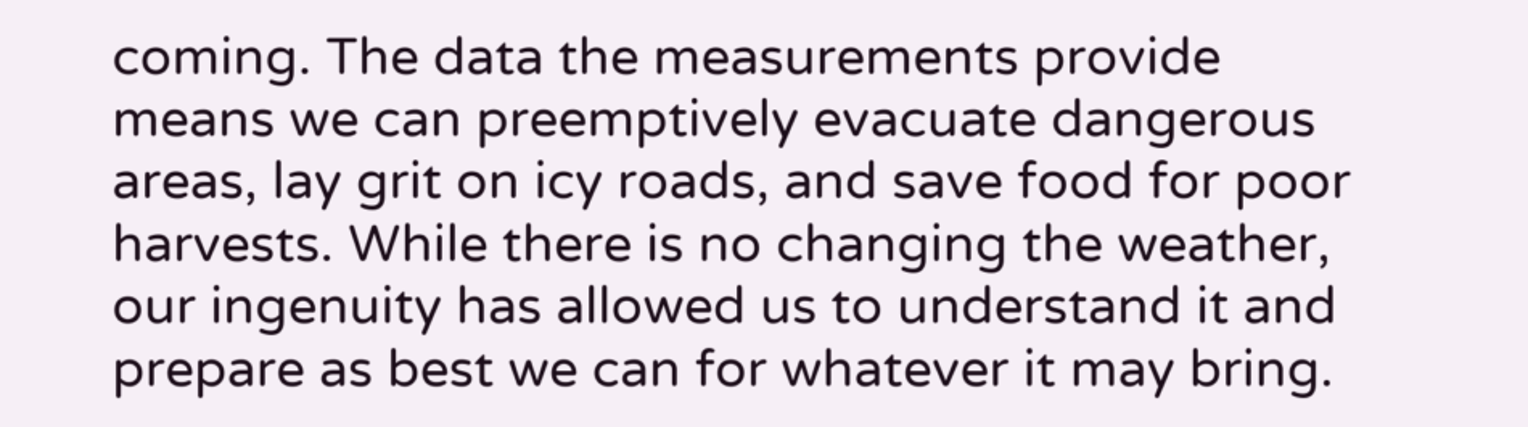coming. The data the measurements provide means we can preemptively evacuate dangerous areas, lay grit on icy roads, and save food for poor harvests. While there is no changing the weather, our ingenuity has allowed us to understand it and prepare as best we can for whatever it may bring.